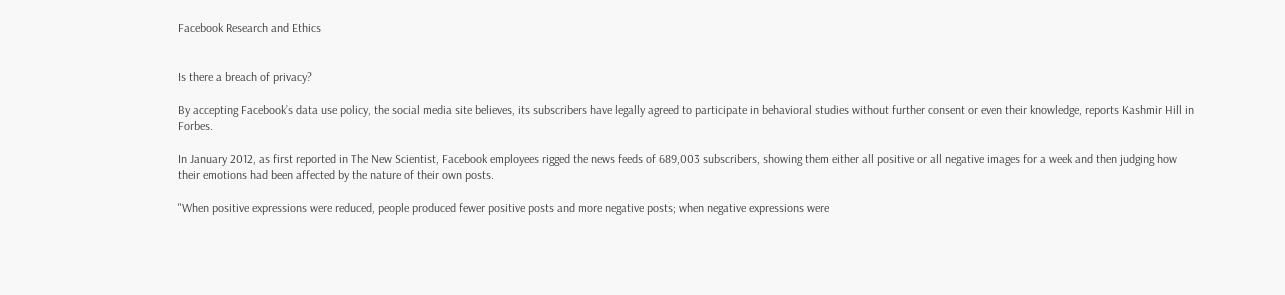Facebook Research and Ethics


Is there a breach of privacy?

By accepting Facebook’s data use policy, the social media site believes, its subscribers have legally agreed to participate in behavioral studies without further consent or even their knowledge, reports Kashmir Hill in Forbes.

In January 2012, as first reported in The New Scientist, Facebook employees rigged the news feeds of 689,003 subscribers, showing them either all positive or all negative images for a week and then judging how their emotions had been affected by the nature of their own posts.

"When positive expressions were reduced, people produced fewer positive posts and more negative posts; when negative expressions were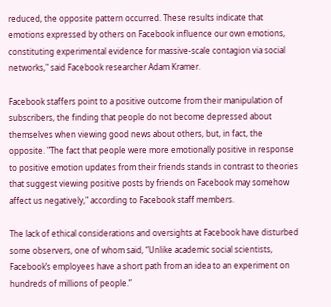reduced, the opposite pattern occurred. These results indicate that emotions expressed by others on Facebook influence our own emotions, constituting experimental evidence for massive-scale contagion via social networks," said Facebook researcher Adam Kramer.

Facebook staffers point to a positive outcome from their manipulation of subscribers, the finding that people do not become depressed about themselves when viewing good news about others, but, in fact, the opposite. "The fact that people were more emotionally positive in response to positive emotion updates from their friends stands in contrast to theories that suggest viewing positive posts by friends on Facebook may somehow affect us negatively," according to Facebook staff members.

The lack of ethical considerations and oversights at Facebook have disturbed some observers, one of whom said, “Unlike academic social scientists, Facebook’s employees have a short path from an idea to an experiment on hundreds of millions of people.”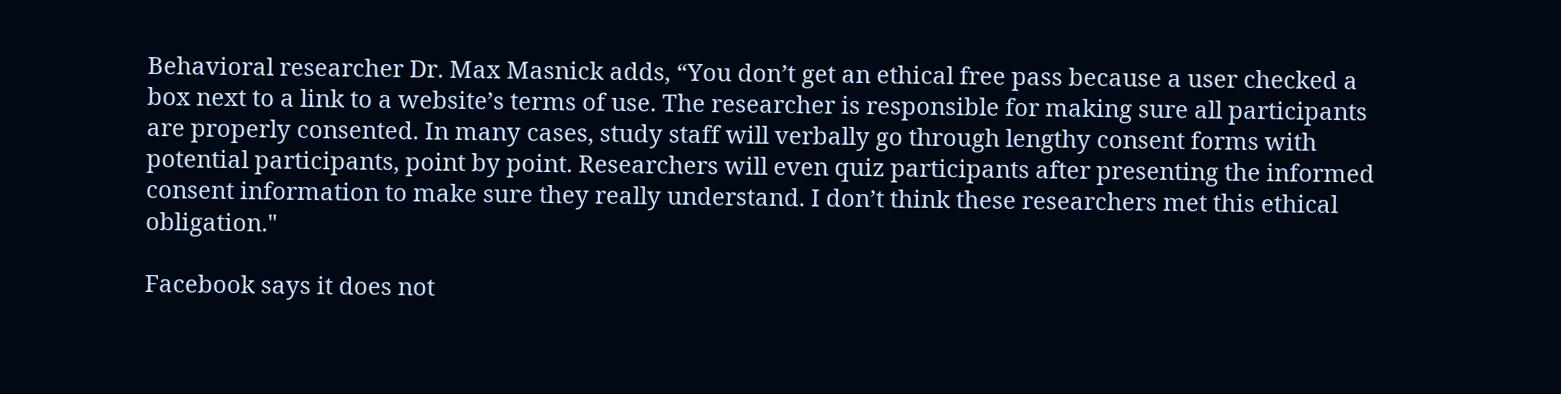Behavioral researcher Dr. Max Masnick adds, “You don’t get an ethical free pass because a user checked a box next to a link to a website’s terms of use. The researcher is responsible for making sure all participants are properly consented. In many cases, study staff will verbally go through lengthy consent forms with potential participants, point by point. Researchers will even quiz participants after presenting the informed consent information to make sure they really understand. I don’t think these researchers met this ethical obligation."

Facebook says it does not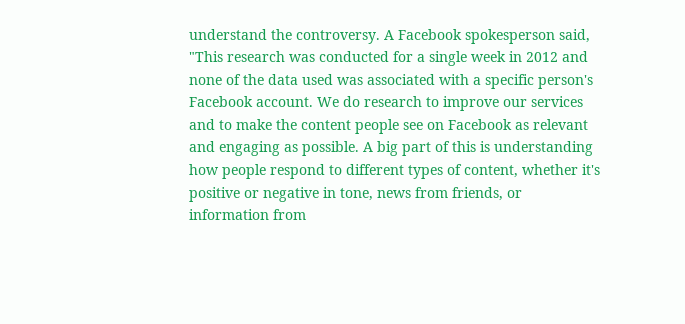understand the controversy. A Facebook spokesperson said, "This research was conducted for a single week in 2012 and none of the data used was associated with a specific person's Facebook account. We do research to improve our services and to make the content people see on Facebook as relevant and engaging as possible. A big part of this is understanding how people respond to different types of content, whether it's positive or negative in tone, news from friends, or information from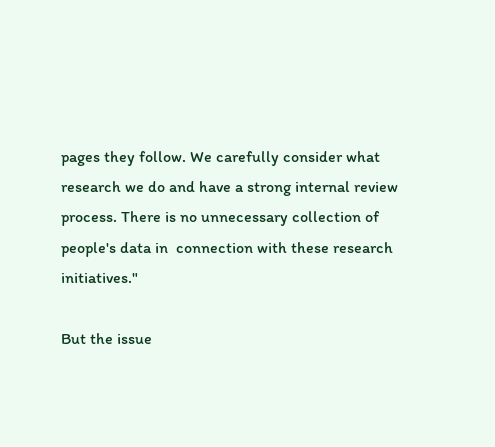pages they follow. We carefully consider what research we do and have a strong internal review process. There is no unnecessary collection of people's data in  connection with these research initiatives."

But the issue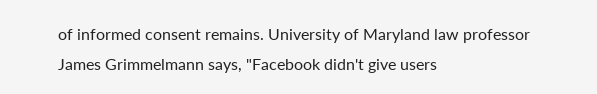of informed consent remains. University of Maryland law professor James Grimmelmann says, "Facebook didn't give users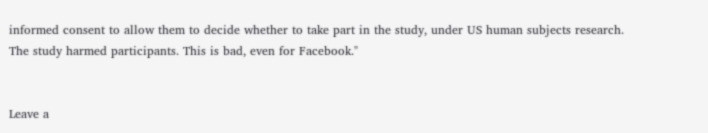informed consent to allow them to decide whether to take part in the study, under US human subjects research. The study harmed participants. This is bad, even for Facebook."


Leave a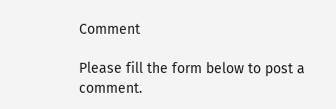Comment

Please fill the form below to post a comment.